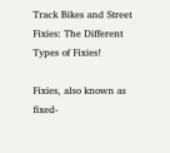Track Bikes and Street Fixies: The Different Types of Fixies!

Fixies, also known as fixed-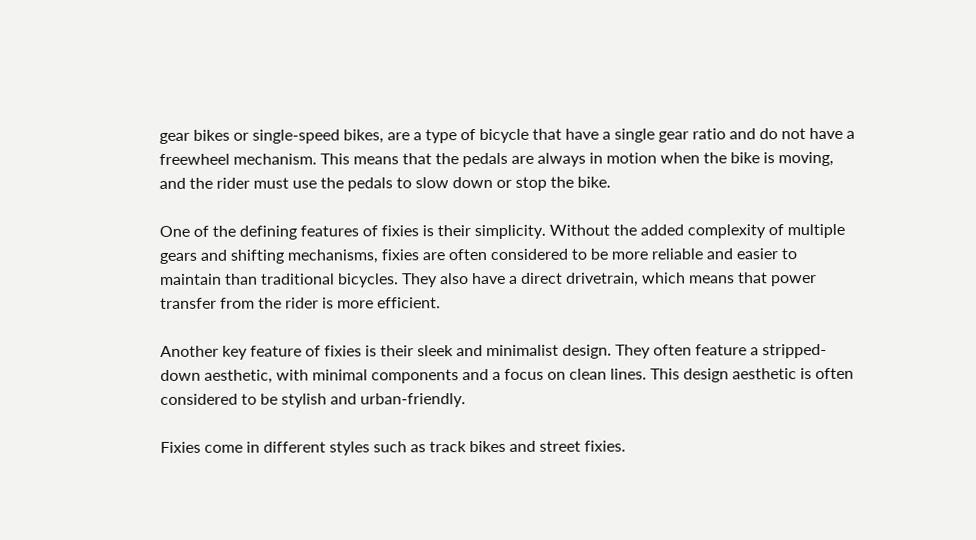gear bikes or single-speed bikes, are a type of bicycle that have a single gear ratio and do not have a freewheel mechanism. This means that the pedals are always in motion when the bike is moving, and the rider must use the pedals to slow down or stop the bike.

One of the defining features of fixies is their simplicity. Without the added complexity of multiple gears and shifting mechanisms, fixies are often considered to be more reliable and easier to maintain than traditional bicycles. They also have a direct drivetrain, which means that power transfer from the rider is more efficient.

Another key feature of fixies is their sleek and minimalist design. They often feature a stripped-down aesthetic, with minimal components and a focus on clean lines. This design aesthetic is often considered to be stylish and urban-friendly.

Fixies come in different styles such as track bikes and street fixies.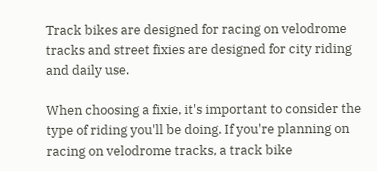Track bikes are designed for racing on velodrome tracks and street fixies are designed for city riding and daily use.

When choosing a fixie, it's important to consider the type of riding you'll be doing. If you're planning on racing on velodrome tracks, a track bike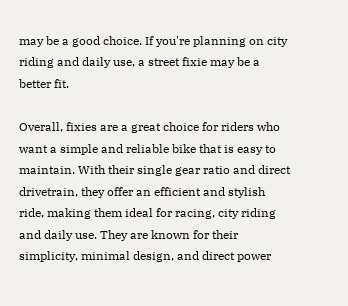may be a good choice. If you're planning on city riding and daily use, a street fixie may be a better fit.

Overall, fixies are a great choice for riders who want a simple and reliable bike that is easy to maintain. With their single gear ratio and direct drivetrain, they offer an efficient and stylish ride, making them ideal for racing, city riding and daily use. They are known for their simplicity, minimal design, and direct power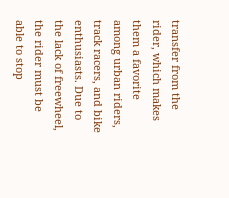transfer from the rider, which makes them a favorite among urban riders, track racers, and bike enthusiasts. Due to the lack of freewheel, the rider must be able to stop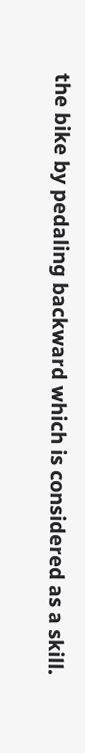the bike by pedaling backward which is considered as a skill.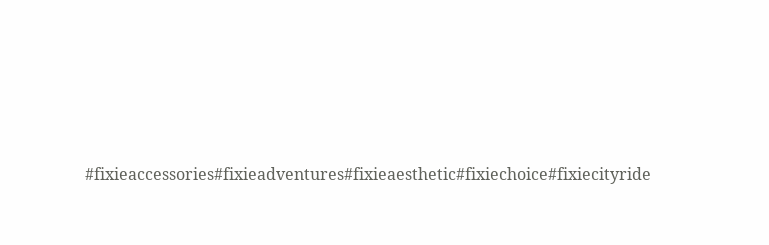#fixieaccessories#fixieadventures#fixieaesthetic#fixiechoice#fixiecityride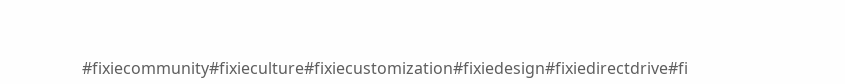#fixiecommunity#fixieculture#fixiecustomization#fixiedesign#fixiedirectdrive#fi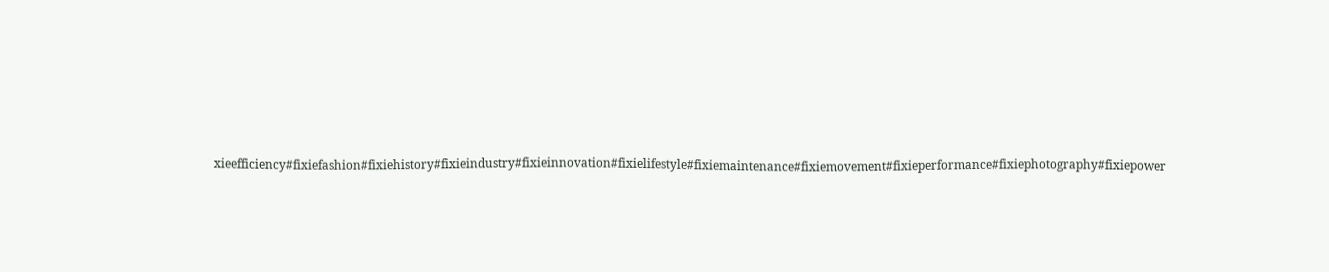xieefficiency#fixiefashion#fixiehistory#fixieindustry#fixieinnovation#fixielifestyle#fixiemaintenance#fixiemovement#fixieperformance#fixiephotography#fixiepower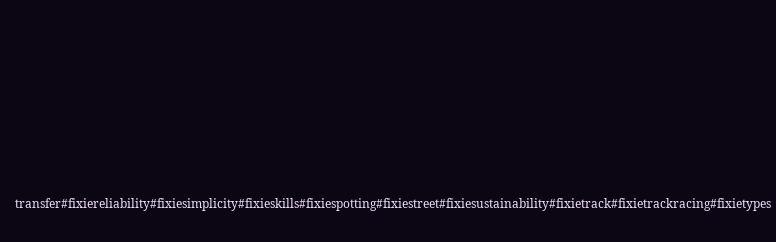transfer#fixiereliability#fixiesimplicity#fixieskills#fixiespotting#fixiestreet#fixiesustainability#fixietrack#fixietrackracing#fixietypes